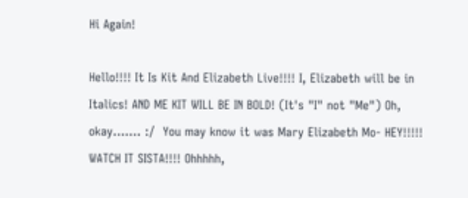Hi Again!

Hello!!!! It Is Kit And Elizabeth Live!!!! I, Elizabeth will be in Italics! AND ME KIT WILL BE IN BOLD! (It's "I" not "Me") Oh, okay....... :/  You may know it was Mary Elizabeth Mo- HEY!!!!! WATCH IT SISTA!!!! Ohhhhh,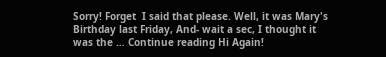Sorry! Forget  I said that please. Well, it was Mary's Birthday last Friday, And- wait a sec, I thought it was the … Continue reading Hi Again!